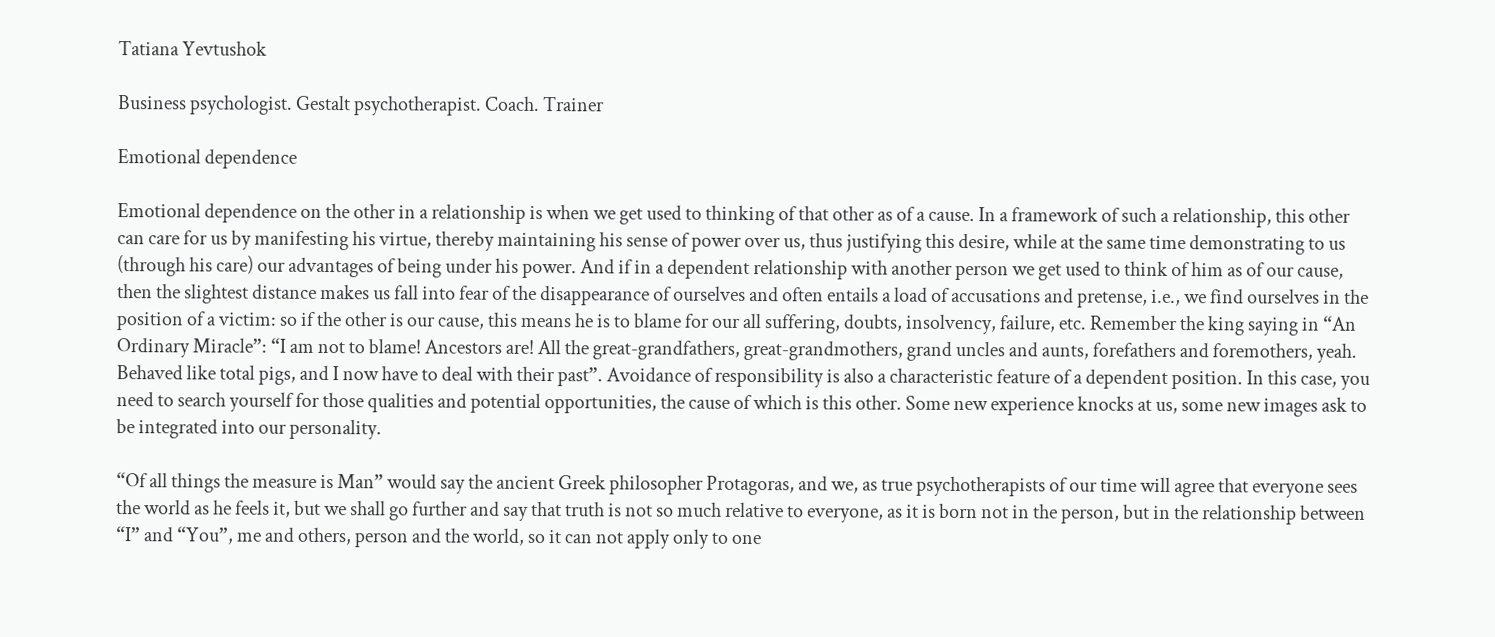Tatiana Yevtushok

Business psychologist. Gestalt psychotherapist. Coach. Trainer

Emotional dependence

Emotional dependence on the other in a relationship is when we get used to thinking of that other as of a cause. In a framework of such a relationship, this other can care for us by manifesting his virtue, thereby maintaining his sense of power over us, thus justifying this desire, while at the same time demonstrating to us (through his care) our advantages of being under his power. And if in a dependent relationship with another person we get used to think of him as of our cause, then the slightest distance makes us fall into fear of the disappearance of ourselves and often entails a load of accusations and pretense, i.e., we find ourselves in the position of a victim: so if the other is our cause, this means he is to blame for our all suffering, doubts, insolvency, failure, etc. Remember the king saying in “An Ordinary Miracle”: “I am not to blame! Ancestors are! All the great-grandfathers, great-grandmothers, grand uncles and aunts, forefathers and foremothers, yeah. Behaved like total pigs, and I now have to deal with their past”. Avoidance of responsibility is also a characteristic feature of a dependent position. In this case, you need to search yourself for those qualities and potential opportunities, the cause of which is this other. Some new experience knocks at us, some new images ask to be integrated into our personality.

“Of all things the measure is Man” would say the ancient Greek philosopher Protagoras, and we, as true psychotherapists of our time will agree that everyone sees the world as he feels it, but we shall go further and say that truth is not so much relative to everyone, as it is born not in the person, but in the relationship between “I” and “You”, me and others, person and the world, so it can not apply only to one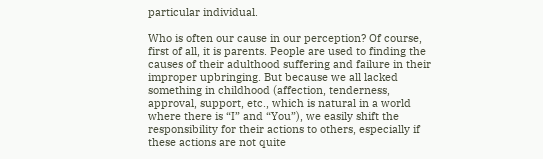particular individual.

Who is often our cause in our perception? Of course, first of all, it is parents. People are used to finding the causes of their adulthood suffering and failure in their improper upbringing. But because we all lacked something in childhood (affection, tenderness, approval, support, etc., which is natural in a world where there is “I” and “You”), we easily shift the responsibility for their actions to others, especially if these actions are not quite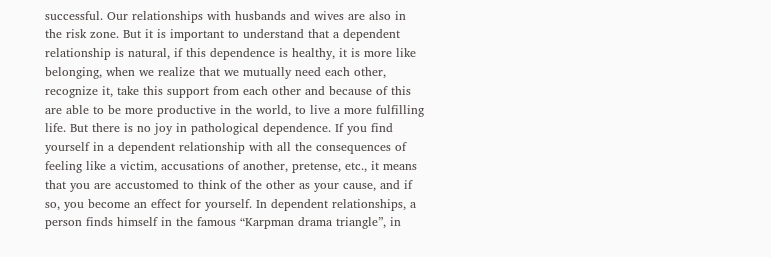successful. Our relationships with husbands and wives are also in the risk zone. But it is important to understand that a dependent relationship is natural, if this dependence is healthy, it is more like belonging, when we realize that we mutually need each other, recognize it, take this support from each other and because of this are able to be more productive in the world, to live a more fulfilling life. But there is no joy in pathological dependence. If you find yourself in a dependent relationship with all the consequences of feeling like a victim, accusations of another, pretense, etc., it means that you are accustomed to think of the other as your cause, and if so, you become an effect for yourself. In dependent relationships, a person finds himself in the famous “Karpman drama triangle”, in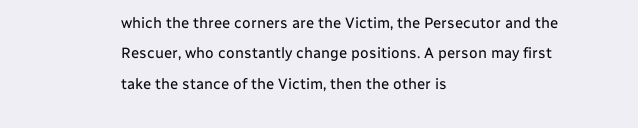which the three corners are the Victim, the Persecutor and the Rescuer, who constantly change positions. A person may first take the stance of the Victim, then the other is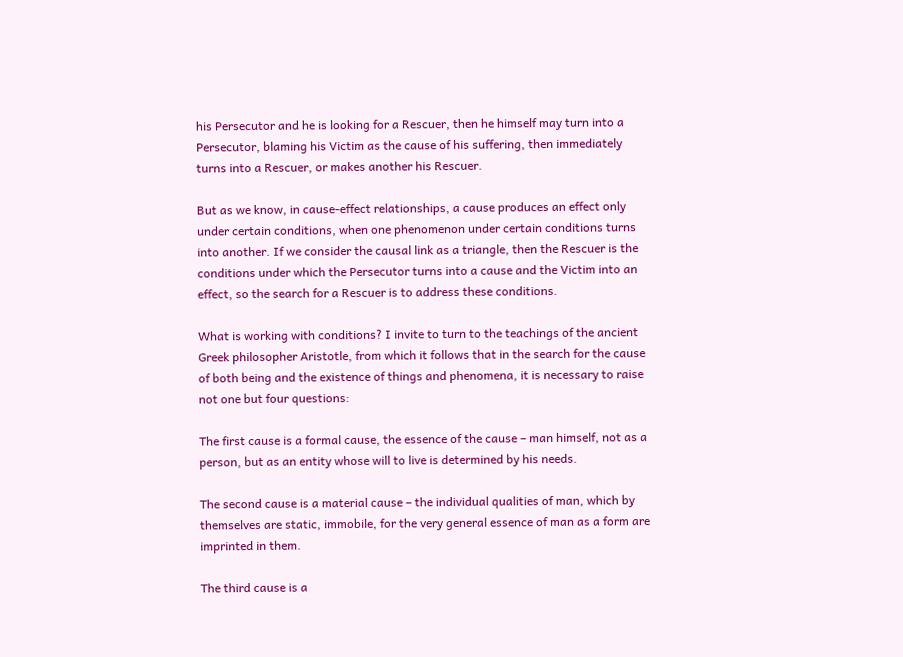his Persecutor and he is looking for a Rescuer, then he himself may turn into a Persecutor, blaming his Victim as the cause of his suffering, then immediately turns into a Rescuer, or makes another his Rescuer.

But as we know, in cause-effect relationships, a cause produces an effect only under certain conditions, when one phenomenon under certain conditions turns into another. If we consider the causal link as a triangle, then the Rescuer is the conditions under which the Persecutor turns into a cause and the Victim into an effect, so the search for a Rescuer is to address these conditions.

What is working with conditions? I invite to turn to the teachings of the ancient Greek philosopher Aristotle, from which it follows that in the search for the cause of both being and the existence of things and phenomena, it is necessary to raise not one but four questions:

The first cause is a formal cause, the essence of the cause – man himself, not as a person, but as an entity whose will to live is determined by his needs.

The second cause is a material cause – the individual qualities of man, which by themselves are static, immobile, for the very general essence of man as a form are imprinted in them.

The third cause is a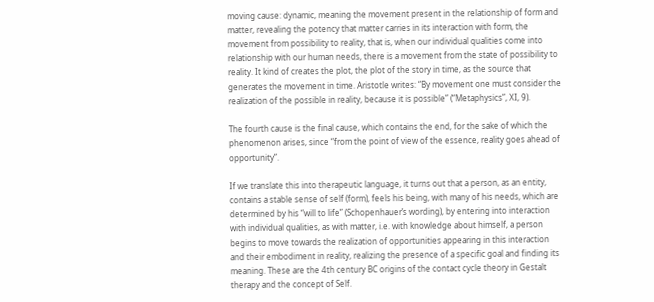moving cause: dynamic, meaning the movement present in the relationship of form and matter, revealing the potency that matter carries in its interaction with form, the movement from possibility to reality, that is, when our individual qualities come into relationship with our human needs, there is a movement from the state of possibility to reality. It kind of creates the plot, the plot of the story in time, as the source that generates the movement in time. Aristotle writes: “By movement one must consider the realization of the possible in reality, because it is possible” (“Metaphysics”, XI, 9).

The fourth cause is the final cause, which contains the end, for the sake of which the phenomenon arises, since “from the point of view of the essence, reality goes ahead of opportunity”.

If we translate this into therapeutic language, it turns out that a person, as an entity, contains a stable sense of self (form), feels his being, with many of his needs, which are determined by his “will to life” (Schopenhauer’s wording), by entering into interaction with individual qualities, as with matter, i.e. with knowledge about himself, a person begins to move towards the realization of opportunities appearing in this interaction and their embodiment in reality, realizing the presence of a specific goal and finding its meaning. These are the 4th century BC origins of the contact cycle theory in Gestalt therapy and the concept of Self.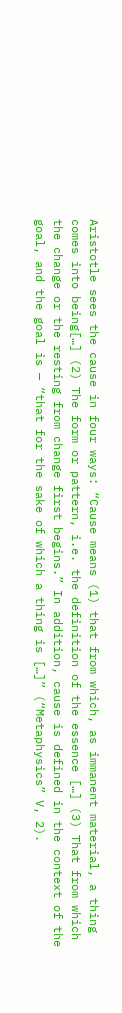Aristotle sees the cause in four ways: “Cause means (1) that from which, as immanent material, a thing comes into being[…] (2) The form or pattern, i.e. the definition of the essence […] (3) That from which the change or the resting from change first begins.” In addition, cause is defined in the context of the goal, and the goal is — “that for the sake of which a thing is […]” (“Metaphysics” V, 2).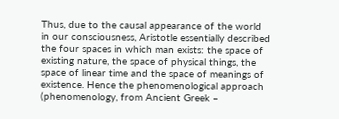Thus, due to the causal appearance of the world in our consciousness, Aristotle essentially described the four spaces in which man exists: the space of existing nature, the space of physical things, the space of linear time and the space of meanings of existence. Hence the phenomenological approach (phenomenology, from Ancient Greek –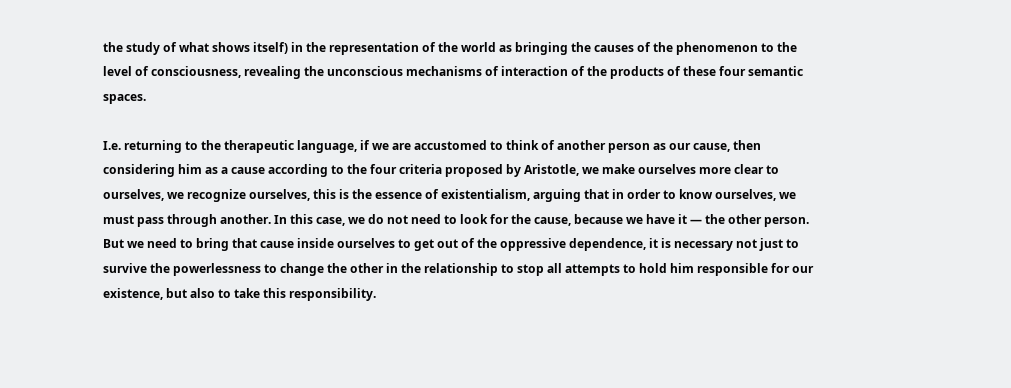the study of what shows itself) in the representation of the world as bringing the causes of the phenomenon to the level of consciousness, revealing the unconscious mechanisms of interaction of the products of these four semantic spaces.

I.e. returning to the therapeutic language, if we are accustomed to think of another person as our cause, then considering him as a cause according to the four criteria proposed by Aristotle, we make ourselves more clear to ourselves, we recognize ourselves, this is the essence of existentialism, arguing that in order to know ourselves, we must pass through another. In this case, we do not need to look for the cause, because we have it — the other person. But we need to bring that cause inside ourselves to get out of the oppressive dependence, it is necessary not just to survive the powerlessness to change the other in the relationship to stop all attempts to hold him responsible for our existence, but also to take this responsibility.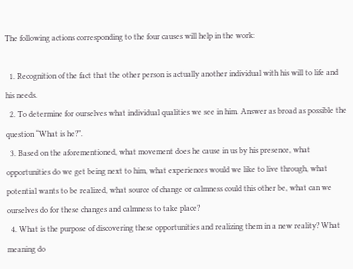The following actions corresponding to the four causes will help in the work:

  1. Recognition of the fact that the other person is actually another individual with his will to life and his needs.
  2. To determine for ourselves what individual qualities we see in him. Answer as broad as possible the question “What is he?”.
  3. Based on the aforementioned, what movement does he cause in us by his presence, what opportunities do we get being next to him, what experiences would we like to live through, what potential wants to be realized, what source of change or calmness could this other be, what can we ourselves do for these changes and calmness to take place?
  4. What is the purpose of discovering these opportunities and realizing them in a new reality? What meaning do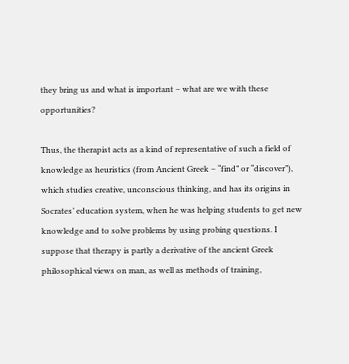they bring us and what is important – what are we with these opportunities?

Thus, the therapist acts as a kind of representative of such a field of knowledge as heuristics (from Ancient Greek – “find” or “discover”), which studies creative, unconscious thinking, and has its origins in Socrates’ education system, when he was helping students to get new knowledge and to solve problems by using probing questions. I suppose that therapy is partly a derivative of the ancient Greek philosophical views on man, as well as methods of training,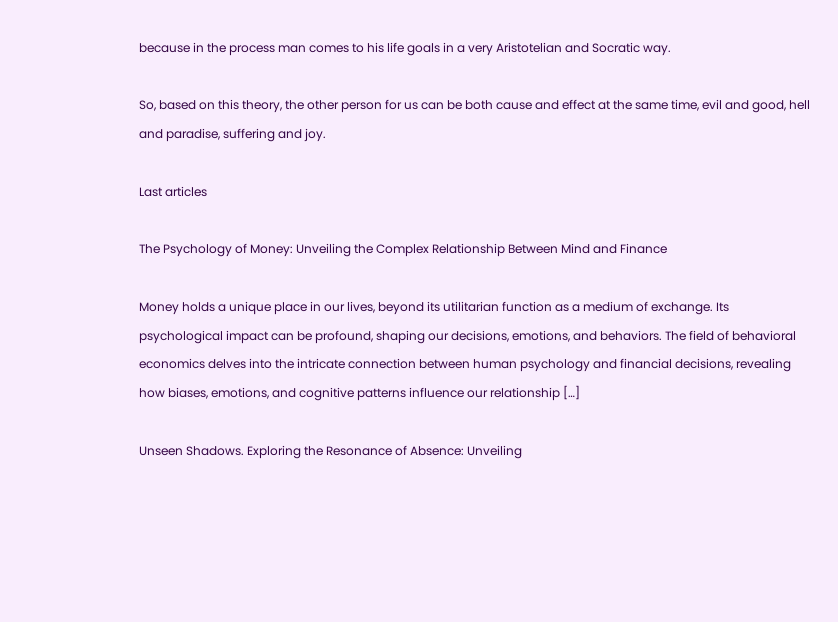because in the process man comes to his life goals in a very Aristotelian and Socratic way.

So, based on this theory, the other person for us can be both cause and effect at the same time, evil and good, hell and paradise, suffering and joy.

Last articles

The Psychology of Money: Unveiling the Complex Relationship Between Mind and Finance

Money holds a unique place in our lives, beyond its utilitarian function as a medium of exchange. Its psychological impact can be profound, shaping our decisions, emotions, and behaviors. The field of behavioral economics delves into the intricate connection between human psychology and financial decisions, revealing how biases, emotions, and cognitive patterns influence our relationship […]

Unseen Shadows. Exploring the Resonance of Absence: Unveiling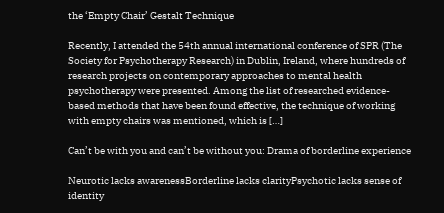the ‘Empty Chair’ Gestalt Technique

Recently, I attended the 54th annual international conference of SPR (The Society for Psychotherapy Research) in Dublin, Ireland, where hundreds of research projects on contemporary approaches to mental health psychotherapy were presented. Among the list of researched evidence-based methods that have been found effective, the technique of working with empty chairs was mentioned, which is […]

Can’t be with you and can’t be without you: Drama of borderline experience

Neurotic lacks awarenessBorderline lacks clarityPsychotic lacks sense of identity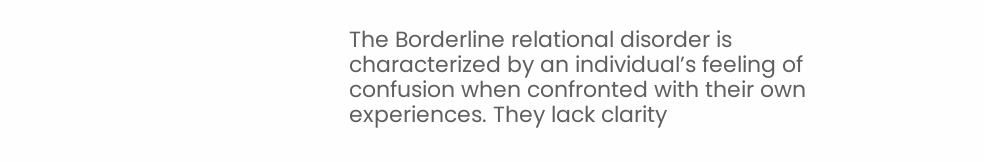The Borderline relational disorder is characterized by an individual’s feeling of confusion when confronted with their own experiences. They lack clarity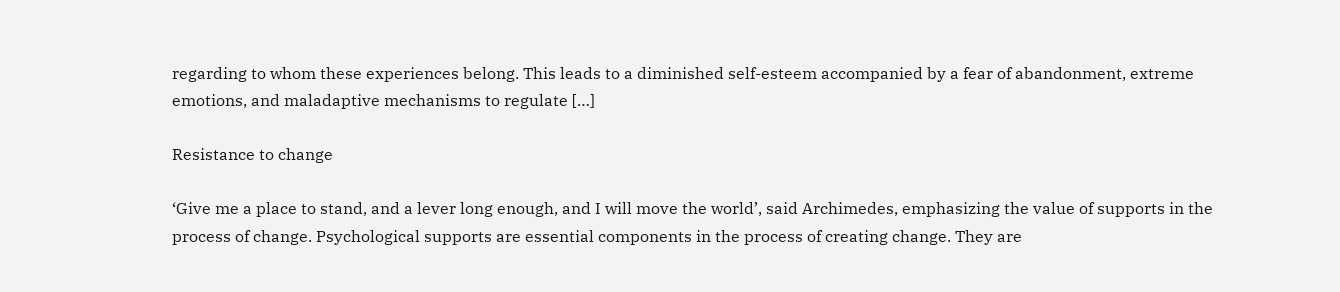regarding to whom these experiences belong. This leads to a diminished self-esteem accompanied by a fear of abandonment, extreme emotions, and maladaptive mechanisms to regulate […]

Resistance to change

‘Give me a place to stand, and a lever long enough, and I will move the world’, said Archimedes, emphasizing the value of supports in the process of change. Psychological supports are essential components in the process of creating change. They are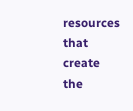resources that create the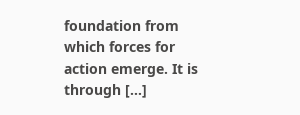foundation from which forces for action emerge. It is through […]